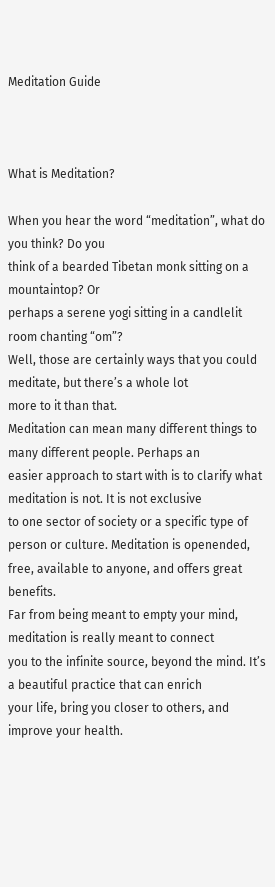Meditation Guide



What is Meditation?

When you hear the word “meditation”, what do you think? Do you
think of a bearded Tibetan monk sitting on a mountaintop? Or
perhaps a serene yogi sitting in a candlelit room chanting “om”?
Well, those are certainly ways that you could meditate, but there’s a whole lot
more to it than that.
Meditation can mean many different things to many different people. Perhaps an
easier approach to start with is to clarify what meditation is not. It is not exclusive
to one sector of society or a specific type of person or culture. Meditation is openended, free, available to anyone, and offers great benefits.
Far from being meant to empty your mind, meditation is really meant to connect
you to the infinite source, beyond the mind. It’s a beautiful practice that can enrich
your life, bring you closer to others, and improve your health.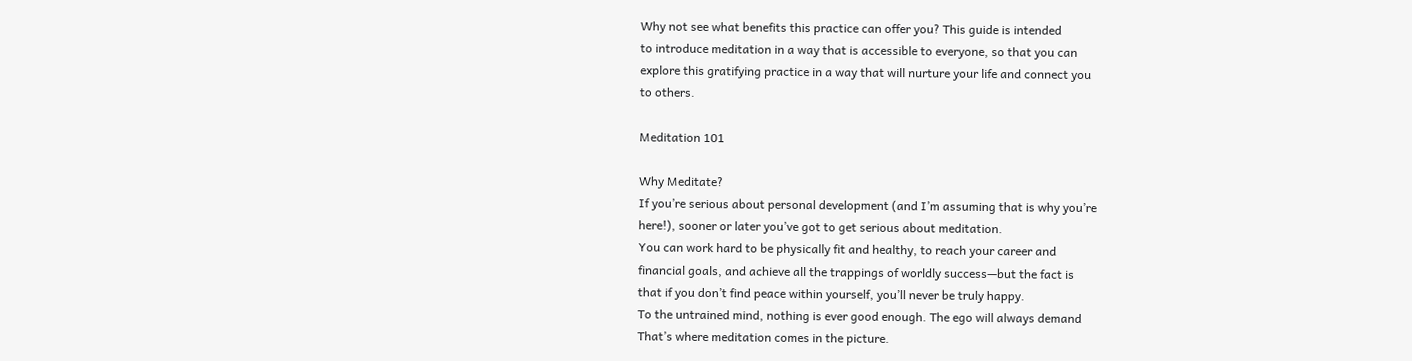Why not see what benefits this practice can offer you? This guide is intended
to introduce meditation in a way that is accessible to everyone, so that you can
explore this gratifying practice in a way that will nurture your life and connect you
to others.

Meditation 101

Why Meditate?
If you’re serious about personal development (and I’m assuming that is why you’re
here!), sooner or later you’ve got to get serious about meditation.
You can work hard to be physically fit and healthy, to reach your career and
financial goals, and achieve all the trappings of worldly success—but the fact is
that if you don’t find peace within yourself, you’ll never be truly happy.
To the untrained mind, nothing is ever good enough. The ego will always demand
That’s where meditation comes in the picture.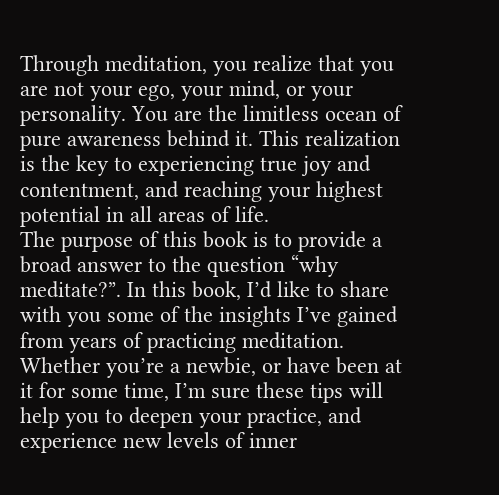Through meditation, you realize that you are not your ego, your mind, or your
personality. You are the limitless ocean of pure awareness behind it. This realization
is the key to experiencing true joy and contentment, and reaching your highest
potential in all areas of life.
The purpose of this book is to provide a broad answer to the question “why
meditate?”. In this book, I’d like to share with you some of the insights I’ve gained
from years of practicing meditation. Whether you’re a newbie, or have been at
it for some time, I’m sure these tips will help you to deepen your practice, and
experience new levels of inner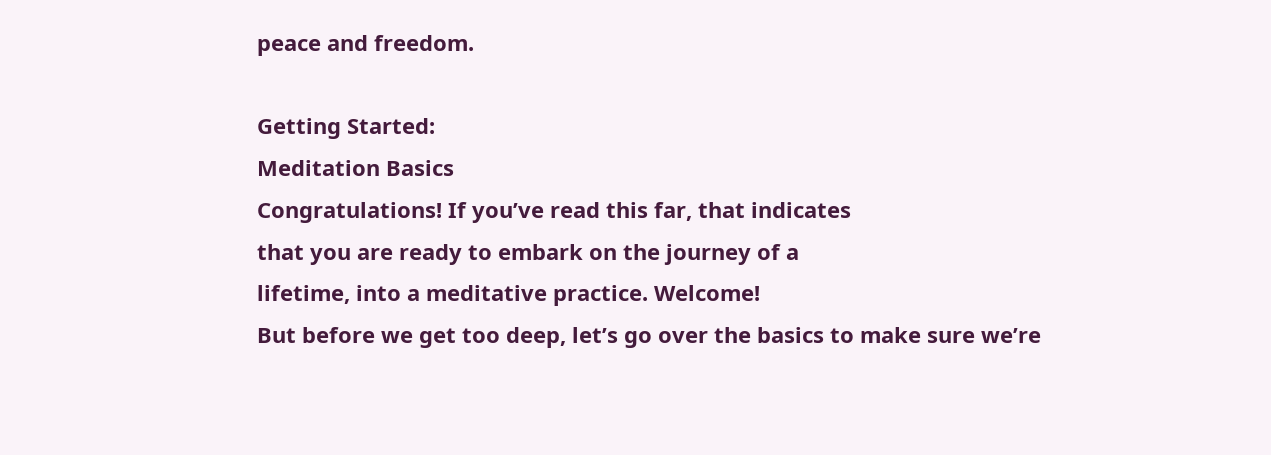peace and freedom.

Getting Started:
Meditation Basics
Congratulations! If you’ve read this far, that indicates
that you are ready to embark on the journey of a
lifetime, into a meditative practice. Welcome!
But before we get too deep, let’s go over the basics to make sure we’re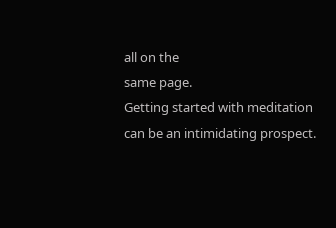all on the
same page.
Getting started with meditation can be an intimidating prospect.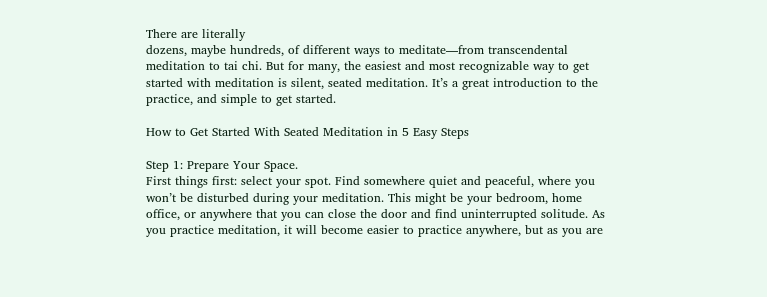There are literally
dozens, maybe hundreds, of different ways to meditate—from transcendental
meditation to tai chi. But for many, the easiest and most recognizable way to get
started with meditation is silent, seated meditation. It’s a great introduction to the
practice, and simple to get started.

How to Get Started With Seated Meditation in 5 Easy Steps

Step 1: Prepare Your Space.
First things first: select your spot. Find somewhere quiet and peaceful, where you
won’t be disturbed during your meditation. This might be your bedroom, home
office, or anywhere that you can close the door and find uninterrupted solitude. As
you practice meditation, it will become easier to practice anywhere, but as you are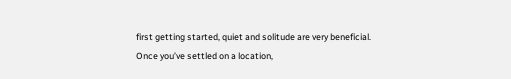first getting started, quiet and solitude are very beneficial.
Once you’ve settled on a location,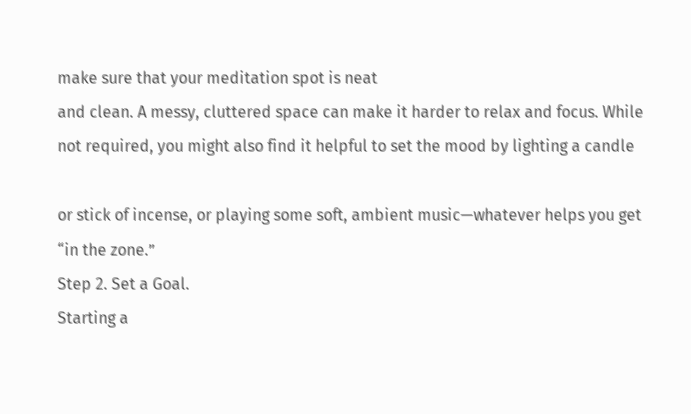make sure that your meditation spot is neat
and clean. A messy, cluttered space can make it harder to relax and focus. While
not required, you might also find it helpful to set the mood by lighting a candle

or stick of incense, or playing some soft, ambient music—whatever helps you get
“in the zone.”
Step 2. Set a Goal.
Starting a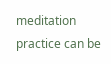meditation practice can be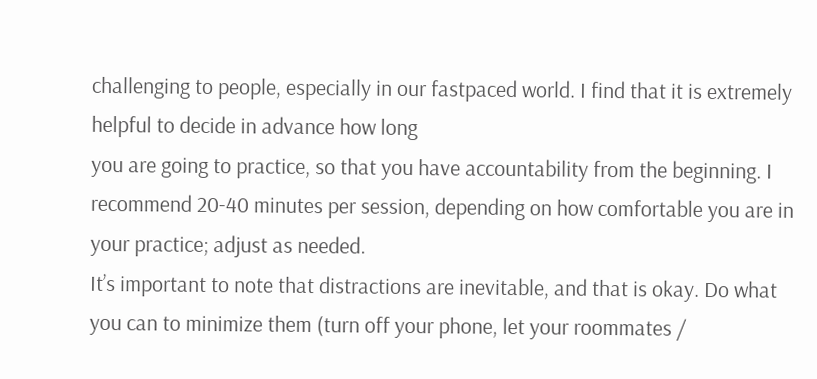challenging to people, especially in our fastpaced world. I find that it is extremely helpful to decide in advance how long
you are going to practice, so that you have accountability from the beginning. I
recommend 20-40 minutes per session, depending on how comfortable you are in
your practice; adjust as needed.
It’s important to note that distractions are inevitable, and that is okay. Do what
you can to minimize them (turn off your phone, let your roommates /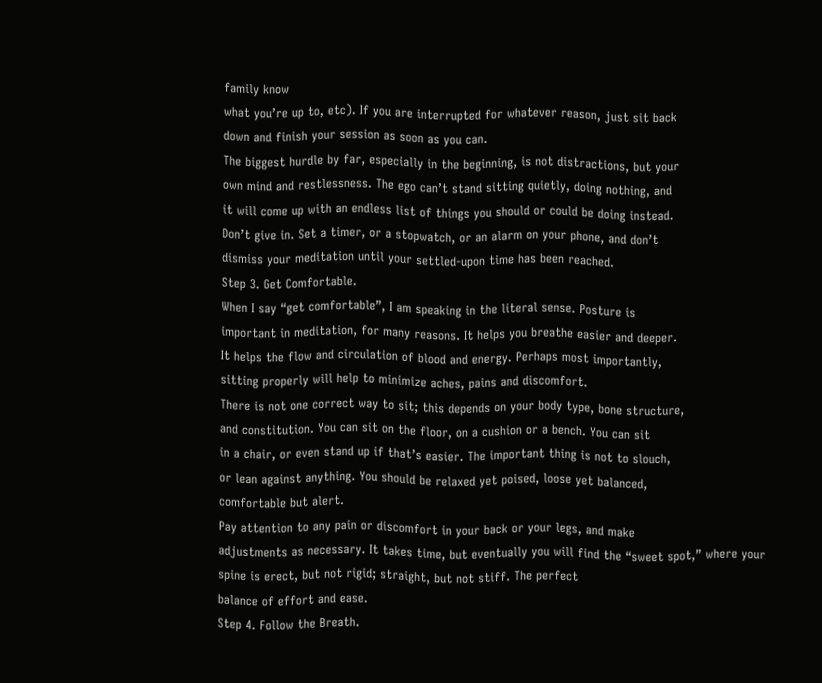family know
what you’re up to, etc). If you are interrupted for whatever reason, just sit back
down and finish your session as soon as you can.
The biggest hurdle by far, especially in the beginning, is not distractions, but your
own mind and restlessness. The ego can’t stand sitting quietly, doing nothing, and
it will come up with an endless list of things you should or could be doing instead.
Don’t give in. Set a timer, or a stopwatch, or an alarm on your phone, and don’t
dismiss your meditation until your settled-upon time has been reached.
Step 3. Get Comfortable.
When I say “get comfortable”, I am speaking in the literal sense. Posture is
important in meditation, for many reasons. It helps you breathe easier and deeper.
It helps the flow and circulation of blood and energy. Perhaps most importantly,
sitting properly will help to minimize aches, pains and discomfort.
There is not one correct way to sit; this depends on your body type, bone structure,
and constitution. You can sit on the floor, on a cushion or a bench. You can sit
in a chair, or even stand up if that’s easier. The important thing is not to slouch,
or lean against anything. You should be relaxed yet poised, loose yet balanced,
comfortable but alert.
Pay attention to any pain or discomfort in your back or your legs, and make
adjustments as necessary. It takes time, but eventually you will find the “sweet spot,” where your spine is erect, but not rigid; straight, but not stiff. The perfect
balance of effort and ease.
Step 4. Follow the Breath.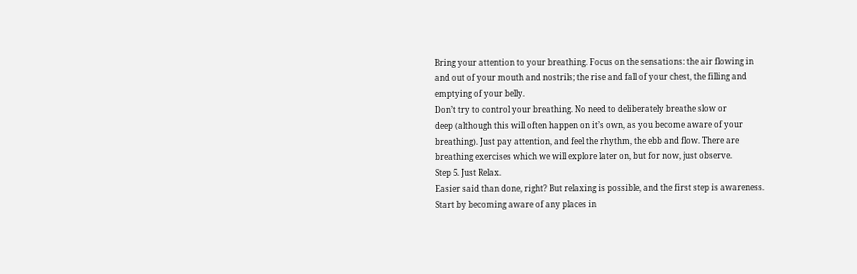Bring your attention to your breathing. Focus on the sensations: the air flowing in
and out of your mouth and nostrils; the rise and fall of your chest, the filling and
emptying of your belly.
Don’t try to control your breathing. No need to deliberately breathe slow or
deep (although this will often happen on it’s own, as you become aware of your
breathing). Just pay attention, and feel the rhythm, the ebb and flow. There are
breathing exercises which we will explore later on, but for now, just observe.
Step 5. Just Relax.
Easier said than done, right? But relaxing is possible, and the first step is awareness.
Start by becoming aware of any places in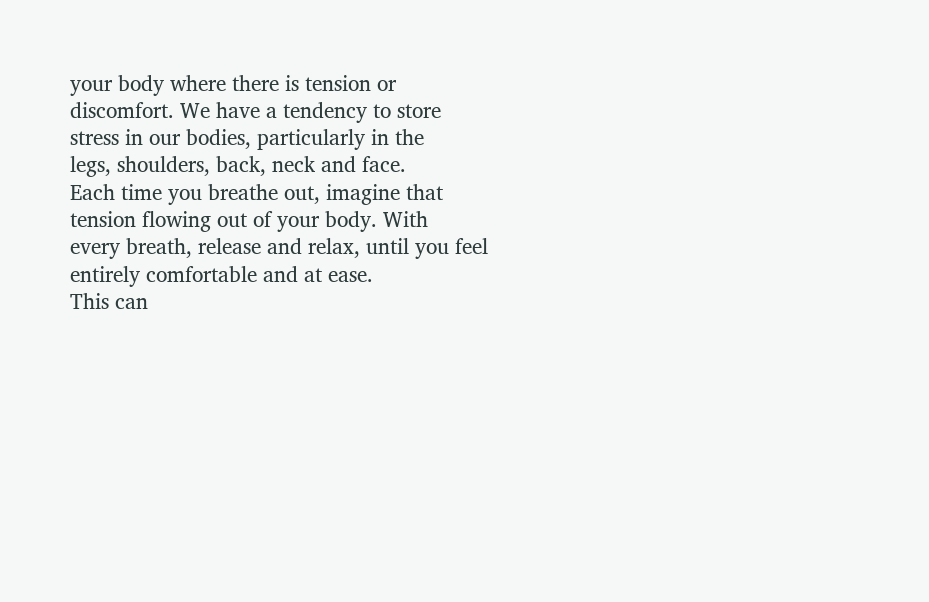your body where there is tension or
discomfort. We have a tendency to store stress in our bodies, particularly in the
legs, shoulders, back, neck and face.
Each time you breathe out, imagine that tension flowing out of your body. With
every breath, release and relax, until you feel entirely comfortable and at ease.
This can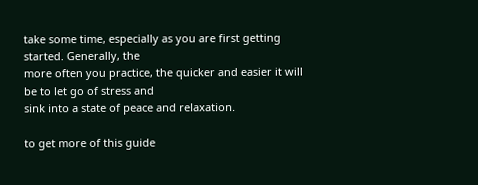take some time, especially as you are first getting started. Generally, the
more often you practice, the quicker and easier it will be to let go of stress and
sink into a state of peace and relaxation.

to get more of this guide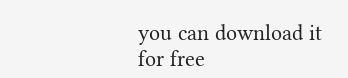you can download it for free